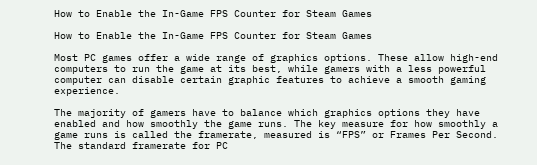How to Enable the In-Game FPS Counter for Steam Games

How to Enable the In-Game FPS Counter for Steam Games

Most PC games offer a wide range of graphics options. These allow high-end computers to run the game at its best, while gamers with a less powerful computer can disable certain graphic features to achieve a smooth gaming experience.

The majority of gamers have to balance which graphics options they have enabled and how smoothly the game runs. The key measure for how smoothly a game runs is called the framerate, measured is “FPS” or Frames Per Second. The standard framerate for PC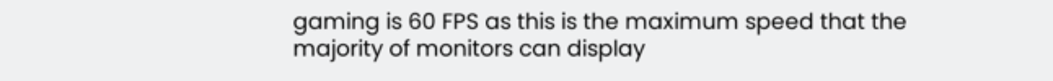gaming is 60 FPS as this is the maximum speed that the majority of monitors can display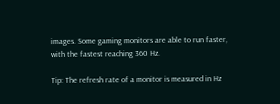images. Some gaming monitors are able to run faster, with the fastest reaching 360 Hz.

Tip: The refresh rate of a monitor is measured in Hz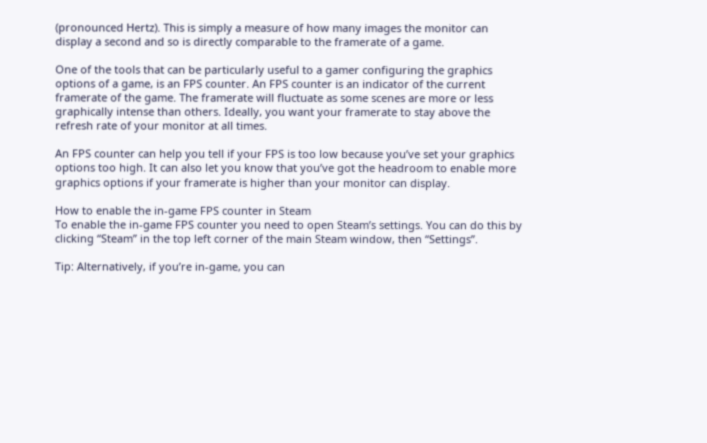(pronounced Hertz). This is simply a measure of how many images the monitor can display a second and so is directly comparable to the framerate of a game.

One of the tools that can be particularly useful to a gamer configuring the graphics options of a game, is an FPS counter. An FPS counter is an indicator of the current framerate of the game. The framerate will fluctuate as some scenes are more or less graphically intense than others. Ideally, you want your framerate to stay above the refresh rate of your monitor at all times.

An FPS counter can help you tell if your FPS is too low because you’ve set your graphics options too high. It can also let you know that you’ve got the headroom to enable more graphics options if your framerate is higher than your monitor can display.

How to enable the in-game FPS counter in Steam
To enable the in-game FPS counter you need to open Steam’s settings. You can do this by clicking “Steam” in the top left corner of the main Steam window, then “Settings”.

Tip: Alternatively, if you’re in-game, you can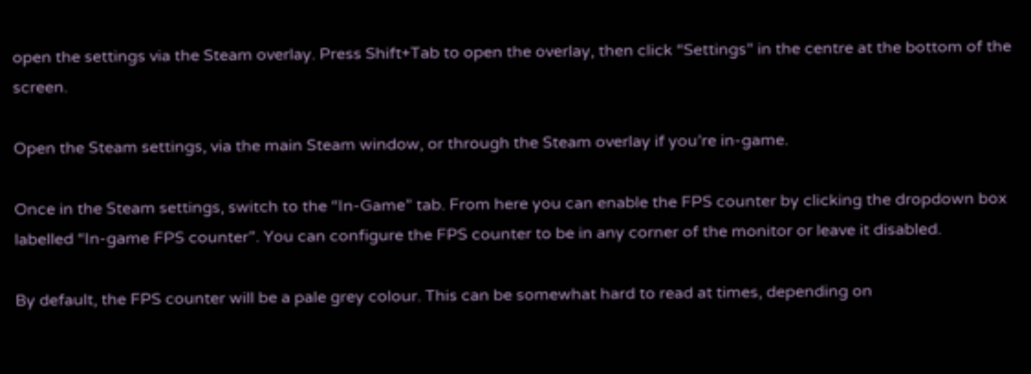open the settings via the Steam overlay. Press Shift+Tab to open the overlay, then click “Settings” in the centre at the bottom of the screen.

Open the Steam settings, via the main Steam window, or through the Steam overlay if you’re in-game.

Once in the Steam settings, switch to the “In-Game” tab. From here you can enable the FPS counter by clicking the dropdown box labelled “In-game FPS counter”. You can configure the FPS counter to be in any corner of the monitor or leave it disabled.

By default, the FPS counter will be a pale grey colour. This can be somewhat hard to read at times, depending on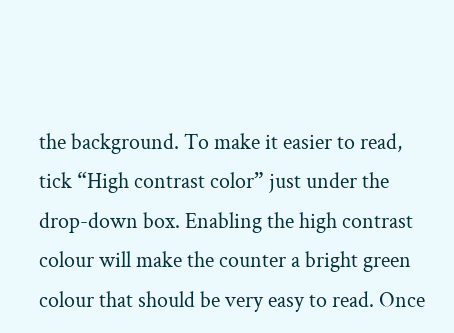the background. To make it easier to read, tick “High contrast color” just under the drop-down box. Enabling the high contrast colour will make the counter a bright green colour that should be very easy to read. Once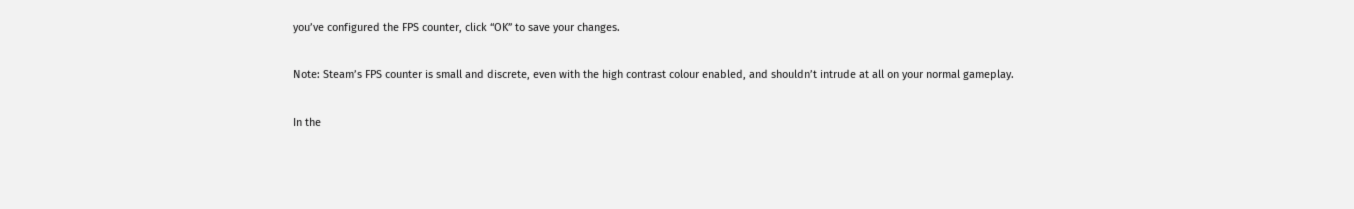you’ve configured the FPS counter, click “OK” to save your changes.

Note: Steam’s FPS counter is small and discrete, even with the high contrast colour enabled, and shouldn’t intrude at all on your normal gameplay.

In the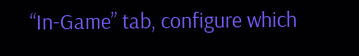“In-Game” tab, configure which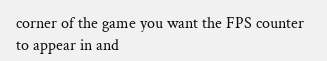corner of the game you want the FPS counter to appear in and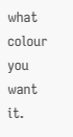what colour you want it.